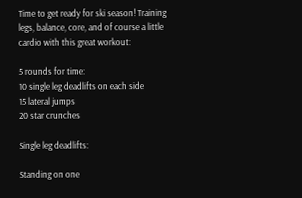Time to get ready for ski season! Training legs, balance, core, and of course a little cardio with this great workout:

5 rounds for time:
10 single leg deadlifts on each side
15 lateral jumps
20 star crunches

Single leg deadlifts:

Standing on one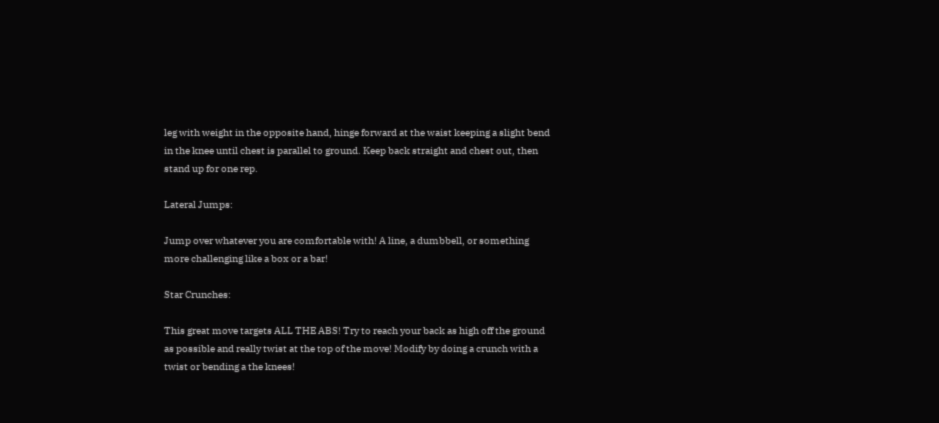leg with weight in the opposite hand, hinge forward at the waist keeping a slight bend in the knee until chest is parallel to ground. Keep back straight and chest out, then stand up for one rep.

Lateral Jumps:

Jump over whatever you are comfortable with! A line, a dumbbell, or something more challenging like a box or a bar!

Star Crunches:

This great move targets ALL THE ABS! Try to reach your back as high off the ground as possible and really twist at the top of the move! Modify by doing a crunch with a twist or bending a the knees!